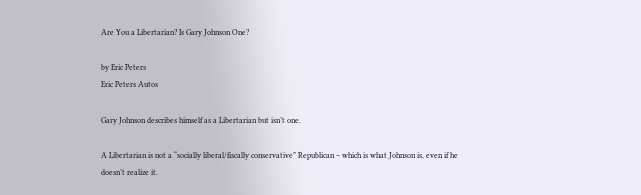Are You a Libertarian? Is Gary Johnson One?

by Eric Peters
Eric Peters Autos

Gary Johnson describes himself as a Libertarian but isn’t one.

A Libertarian is not a “socially liberal/fiscally conservative” Republican – which is what Johnson is, even if he doesn’t realize it.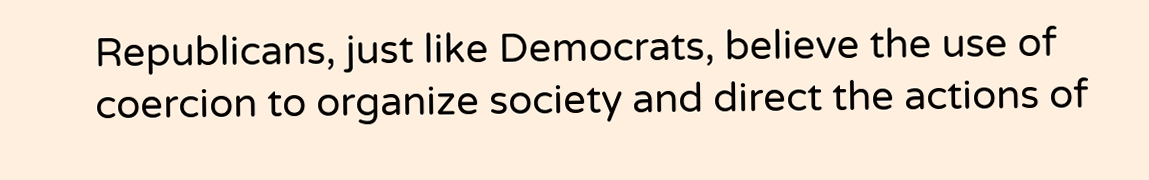Republicans, just like Democrats, believe the use of coercion to organize society and direct the actions of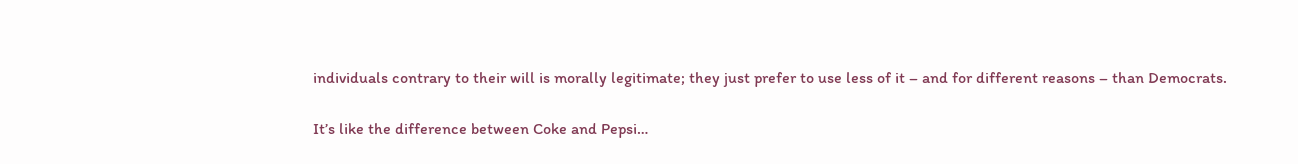individuals contrary to their will is morally legitimate; they just prefer to use less of it – and for different reasons – than Democrats.

It’s like the difference between Coke and Pepsi…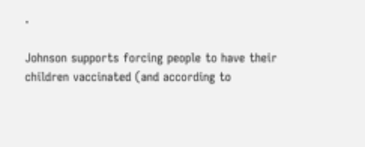.

Johnson supports forcing people to have their children vaccinated (and according to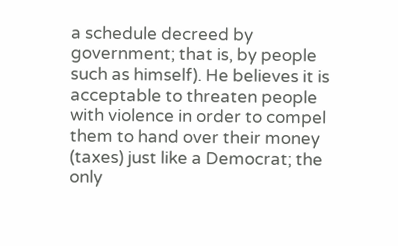a schedule decreed by government; that is, by people such as himself). He believes it is acceptable to threaten people with violence in order to compel them to hand over their money (taxes) just like a Democrat; the only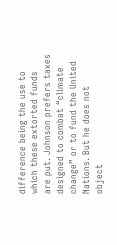difference being the use to which these extorted funds are put. Johnson prefers taxes designed to combat “climate change” or to fund the United Nations. But he does not object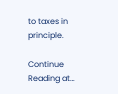to taxes in principle.

Continue Reading at…